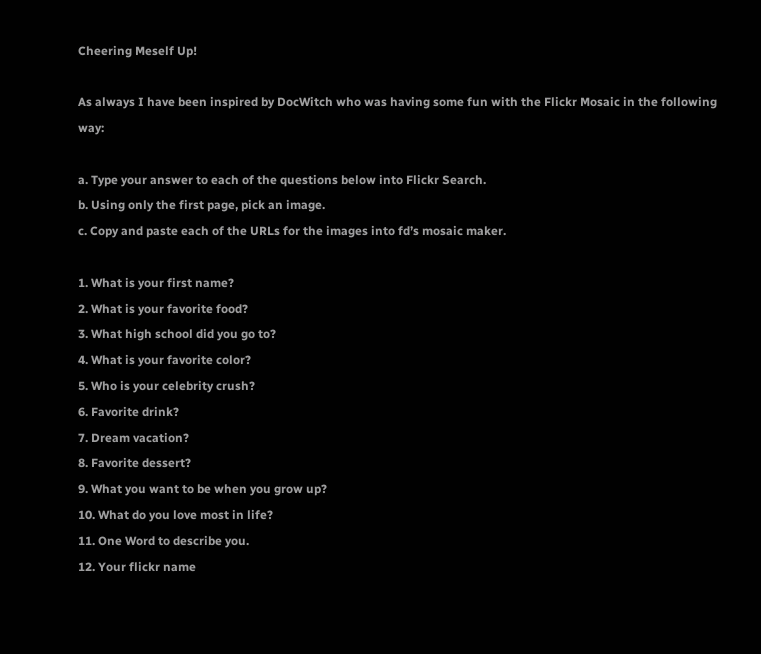Cheering Meself Up!

As always I have been inspired by DocWitch who was having some fun with the Flickr Mosaic in the following way:

a. Type your answer to each of the questions below into Flickr Search.
b. Using only the first page, pick an image.
c. Copy and paste each of the URLs for the images into fd’s mosaic maker.

1. What is your first name?
2. What is your favorite food?
3. What high school did you go to?
4. What is your favorite color?
5. Who is your celebrity crush?
6. Favorite drink?
7. Dream vacation?
8. Favorite dessert?
9. What you want to be when you grow up?
10. What do you love most in life?
11. One Word to describe you.
12. Your flickr name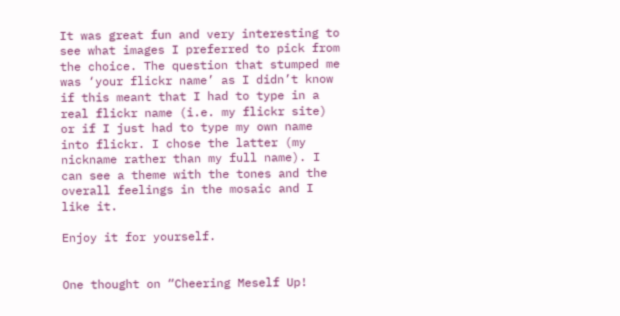It was great fun and very interesting to see what images I preferred to pick from the choice. The question that stumped me was ‘your flickr name’ as I didn’t know if this meant that I had to type in a real flickr name (i.e. my flickr site) or if I just had to type my own name into flickr. I chose the latter (my nickname rather than my full name). I can see a theme with the tones and the overall feelings in the mosaic and I like it.

Enjoy it for yourself.


One thought on “Cheering Meself Up!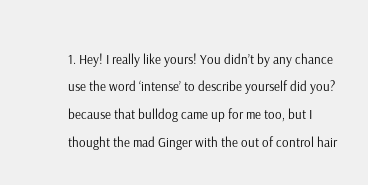1. Hey! I really like yours! You didn’t by any chance use the word ‘intense’ to describe yourself did you? because that bulldog came up for me too, but I thought the mad Ginger with the out of control hair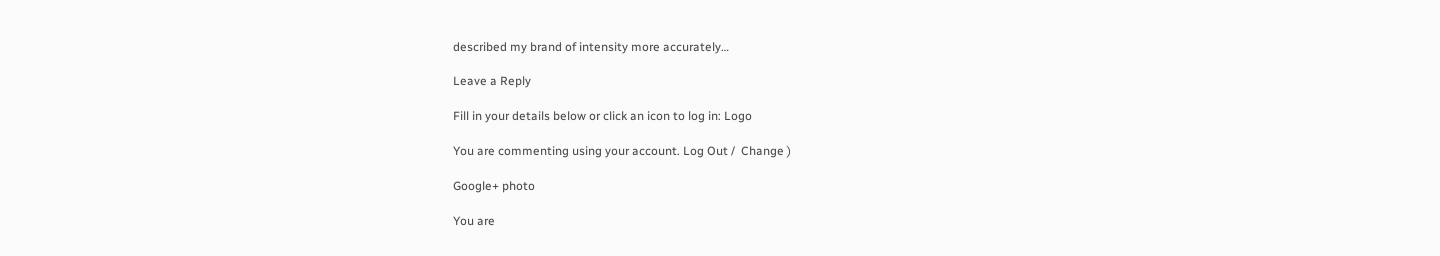described my brand of intensity more accurately…

Leave a Reply

Fill in your details below or click an icon to log in: Logo

You are commenting using your account. Log Out /  Change )

Google+ photo

You are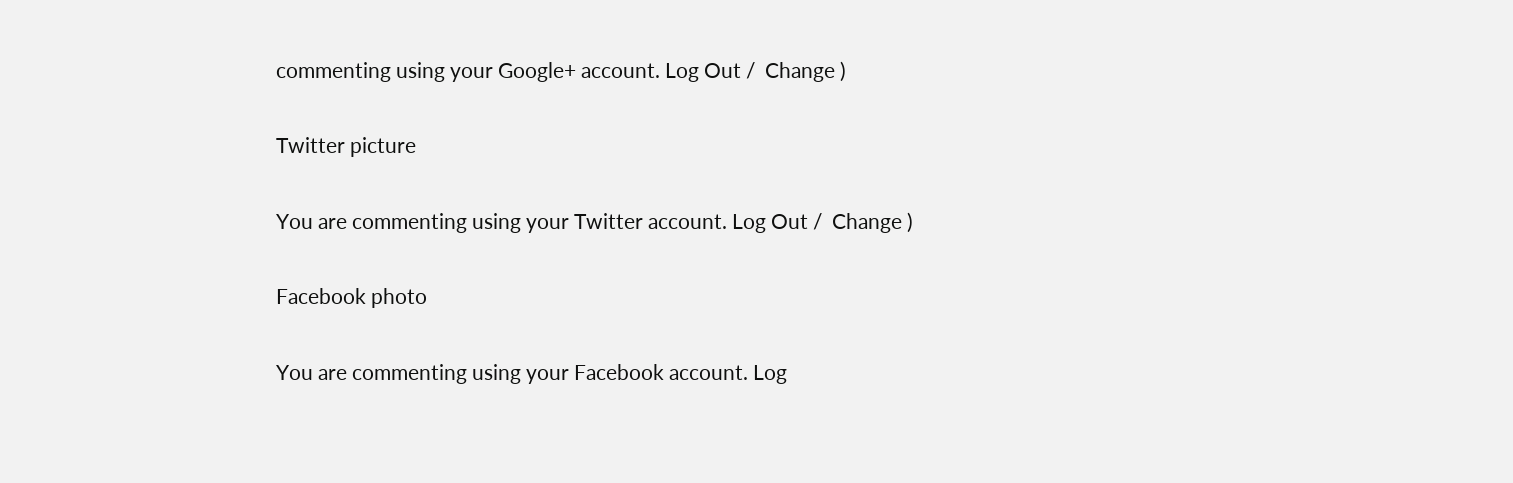commenting using your Google+ account. Log Out /  Change )

Twitter picture

You are commenting using your Twitter account. Log Out /  Change )

Facebook photo

You are commenting using your Facebook account. Log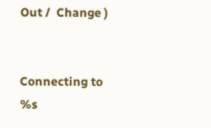Out /  Change )


Connecting to %s